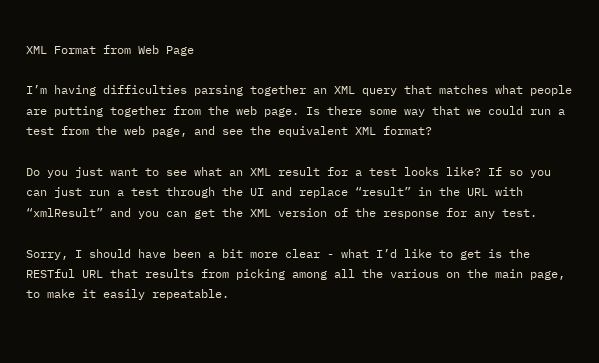XML Format from Web Page

I’m having difficulties parsing together an XML query that matches what people are putting together from the web page. Is there some way that we could run a test from the web page, and see the equivalent XML format?

Do you just want to see what an XML result for a test looks like? If so you can just run a test through the UI and replace “result” in the URL with “xmlResult” and you can get the XML version of the response for any test.

Sorry, I should have been a bit more clear - what I’d like to get is the RESTful URL that results from picking among all the various on the main page, to make it easily repeatable.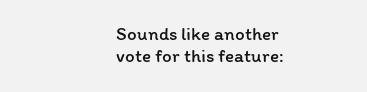Sounds like another vote for this feature: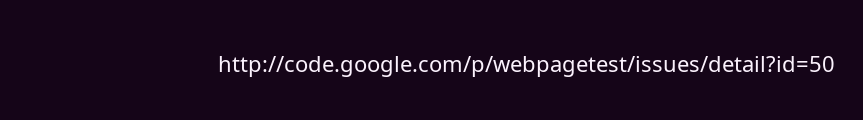http://code.google.com/p/webpagetest/issues/detail?id=50